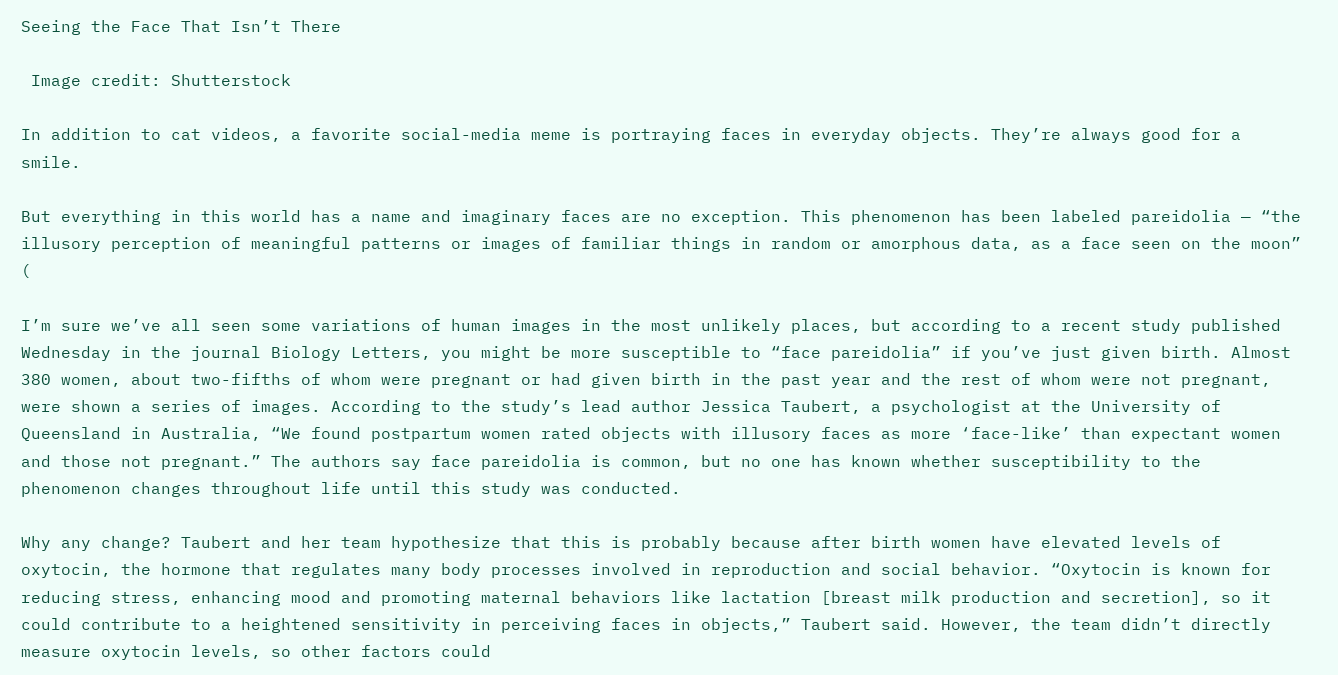Seeing the Face That Isn’t There

 Image credit: Shutterstock

In addition to cat videos, a favorite social-media meme is portraying faces in everyday objects. They’re always good for a smile.

But everything in this world has a name and imaginary faces are no exception. This phenomenon has been labeled pareidolia — “the illusory perception of meaningful patterns or images of familiar things in random or amorphous data, as a face seen on the moon” (

I’m sure we’ve all seen some variations of human images in the most unlikely places, but according to a recent study published Wednesday in the journal Biology Letters, you might be more susceptible to “face pareidolia” if you’ve just given birth. Almost 380 women, about two-fifths of whom were pregnant or had given birth in the past year and the rest of whom were not pregnant, were shown a series of images. According to the study’s lead author Jessica Taubert, a psychologist at the University of Queensland in Australia, “We found postpartum women rated objects with illusory faces as more ‘face-like’ than expectant women and those not pregnant.” The authors say face pareidolia is common, but no one has known whether susceptibility to the phenomenon changes throughout life until this study was conducted.

Why any change? Taubert and her team hypothesize that this is probably because after birth women have elevated levels of oxytocin, the hormone that regulates many body processes involved in reproduction and social behavior. “Oxytocin is known for reducing stress, enhancing mood and promoting maternal behaviors like lactation [breast milk production and secretion], so it could contribute to a heightened sensitivity in perceiving faces in objects,” Taubert said. However, the team didn’t directly measure oxytocin levels, so other factors could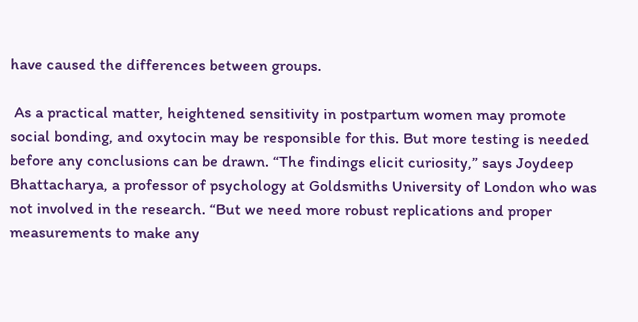have caused the differences between groups.

 As a practical matter, heightened sensitivity in postpartum women may promote social bonding, and oxytocin may be responsible for this. But more testing is needed before any conclusions can be drawn. “The findings elicit curiosity,” says Joydeep Bhattacharya, a professor of psychology at Goldsmiths University of London who was not involved in the research. “But we need more robust replications and proper measurements to make any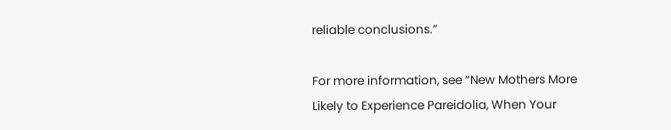reliable conclusions.”

For more information, see “New Mothers More Likely to Experience Pareidolia, When Your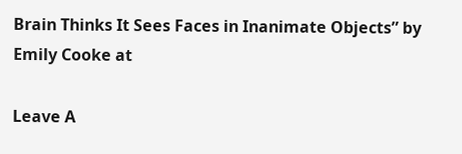Brain Thinks It Sees Faces in Inanimate Objects” by Emily Cooke at

Leave A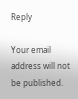Reply

Your email address will not be published.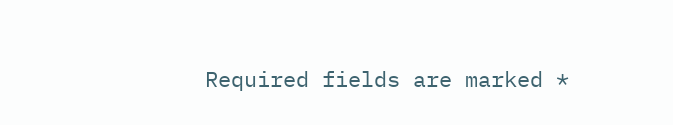Required fields are marked *